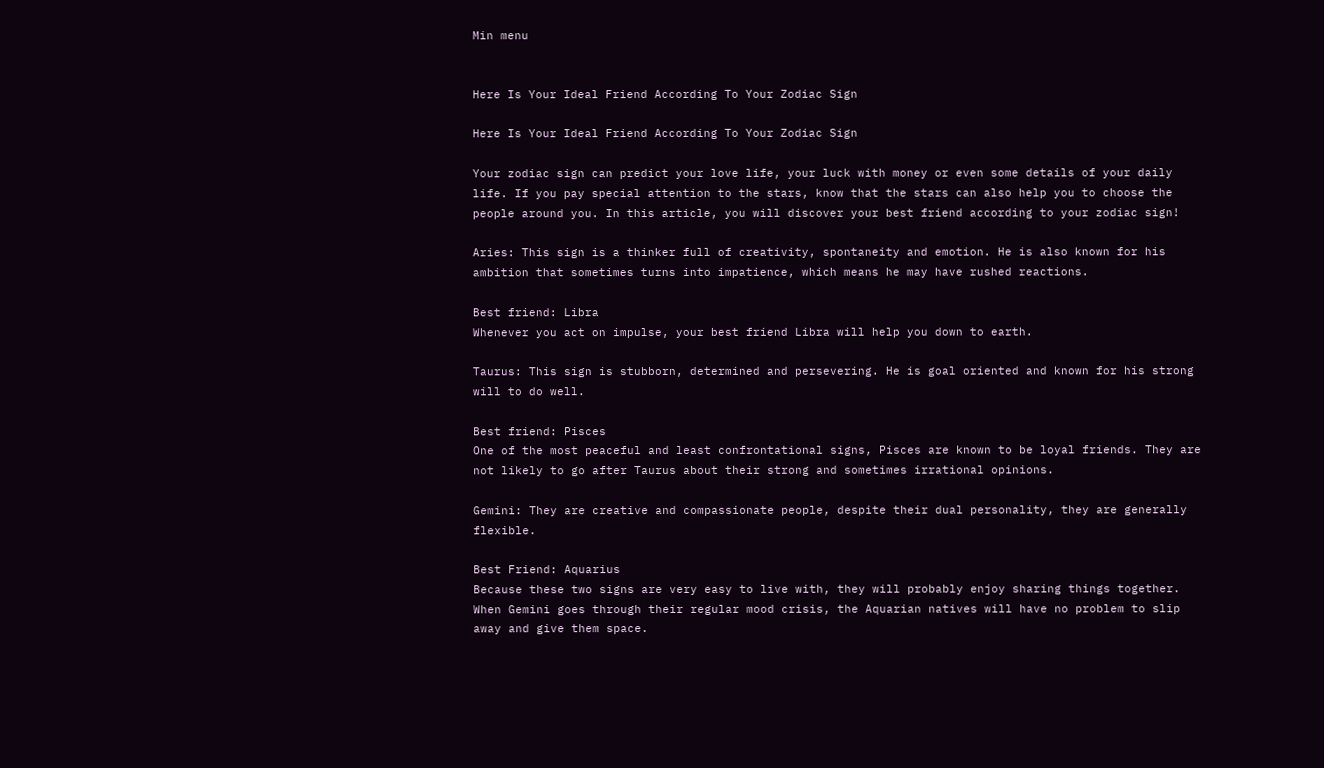Min menu


Here Is Your Ideal Friend According To Your Zodiac Sign

Here Is Your Ideal Friend According To Your Zodiac Sign

Your zodiac sign can predict your love life, your luck with money or even some details of your daily life. If you pay special attention to the stars, know that the stars can also help you to choose the people around you. In this article, you will discover your best friend according to your zodiac sign!

Aries: This sign is a thinker full of creativity, spontaneity and emotion. He is also known for his ambition that sometimes turns into impatience, which means he may have rushed reactions.

Best friend: Libra
Whenever you act on impulse, your best friend Libra will help you down to earth.

Taurus: This sign is stubborn, determined and persevering. He is goal oriented and known for his strong will to do well.

Best friend: Pisces
One of the most peaceful and least confrontational signs, Pisces are known to be loyal friends. They are not likely to go after Taurus about their strong and sometimes irrational opinions.

Gemini: They are creative and compassionate people, despite their dual personality, they are generally flexible.

Best Friend: Aquarius
Because these two signs are very easy to live with, they will probably enjoy sharing things together. When Gemini goes through their regular mood crisis, the Aquarian natives will have no problem to slip away and give them space.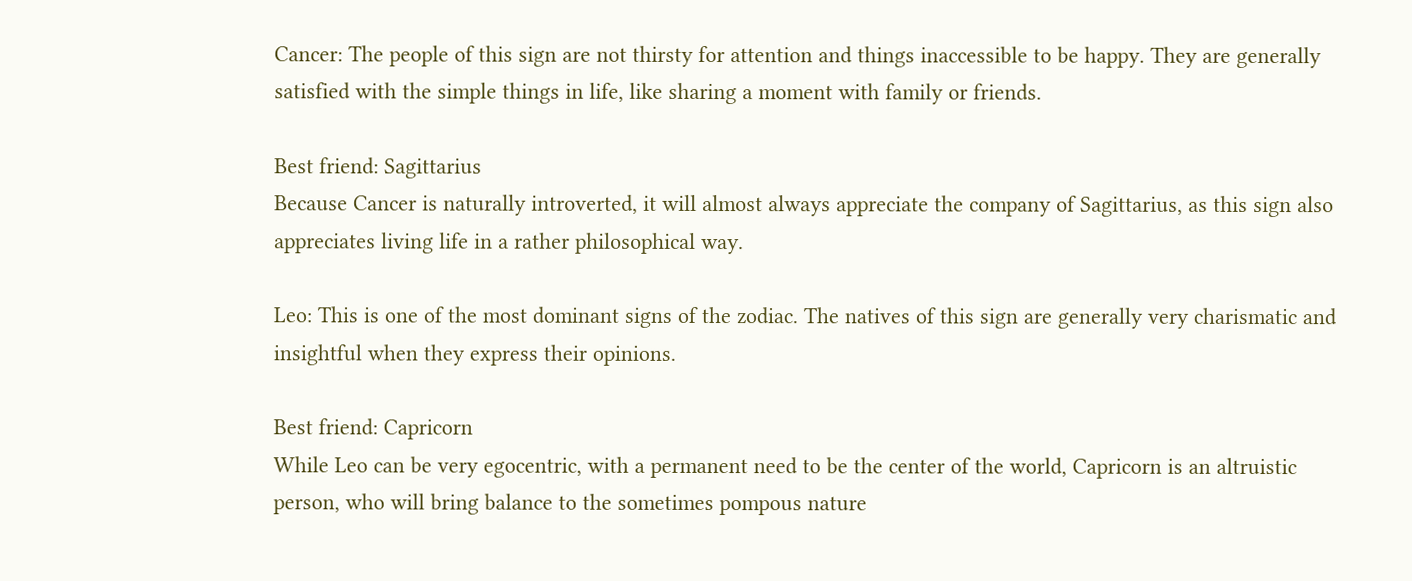Cancer: The people of this sign are not thirsty for attention and things inaccessible to be happy. They are generally satisfied with the simple things in life, like sharing a moment with family or friends.

Best friend: Sagittarius
Because Cancer is naturally introverted, it will almost always appreciate the company of Sagittarius, as this sign also appreciates living life in a rather philosophical way.

Leo: This is one of the most dominant signs of the zodiac. The natives of this sign are generally very charismatic and insightful when they express their opinions.

Best friend: Capricorn
While Leo can be very egocentric, with a permanent need to be the center of the world, Capricorn is an altruistic person, who will bring balance to the sometimes pompous nature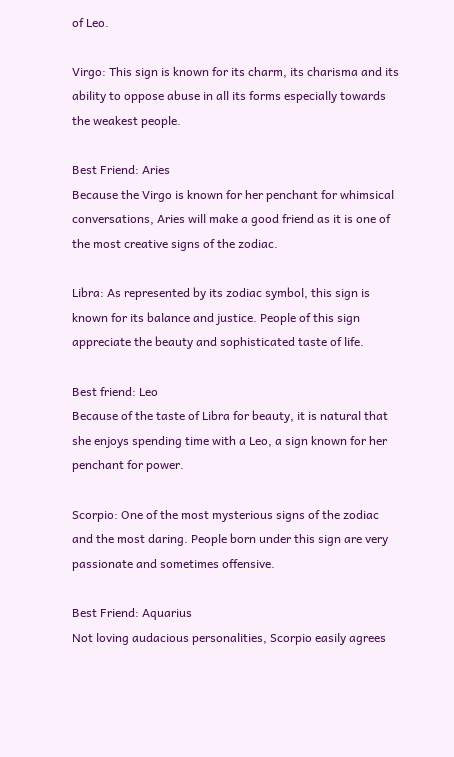of Leo.

Virgo: This sign is known for its charm, its charisma and its ability to oppose abuse in all its forms especially towards the weakest people.

Best Friend: Aries
Because the Virgo is known for her penchant for whimsical conversations, Aries will make a good friend as it is one of the most creative signs of the zodiac.

Libra: As represented by its zodiac symbol, this sign is known for its balance and justice. People of this sign appreciate the beauty and sophisticated taste of life.

Best friend: Leo
Because of the taste of Libra for beauty, it is natural that she enjoys spending time with a Leo, a sign known for her penchant for power.

Scorpio: One of the most mysterious signs of the zodiac and the most daring. People born under this sign are very passionate and sometimes offensive.

Best Friend: Aquarius
Not loving audacious personalities, Scorpio easily agrees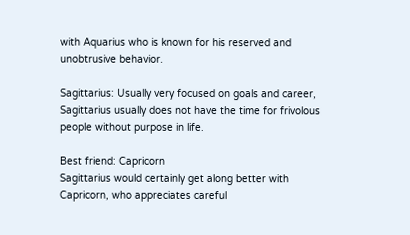with Aquarius who is known for his reserved and unobtrusive behavior.

Sagittarius: Usually very focused on goals and career, Sagittarius usually does not have the time for frivolous people without purpose in life.

Best friend: Capricorn
Sagittarius would certainly get along better with Capricorn, who appreciates careful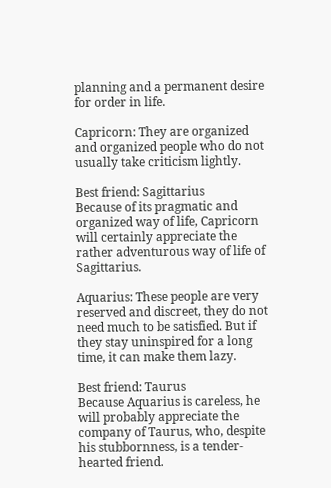planning and a permanent desire for order in life.

Capricorn: They are organized and organized people who do not usually take criticism lightly.

Best friend: Sagittarius
Because of its pragmatic and organized way of life, Capricorn will certainly appreciate the rather adventurous way of life of Sagittarius.

Aquarius: These people are very reserved and discreet, they do not need much to be satisfied. But if they stay uninspired for a long time, it can make them lazy.

Best friend: Taurus
Because Aquarius is careless, he will probably appreciate the company of Taurus, who, despite his stubbornness, is a tender-hearted friend.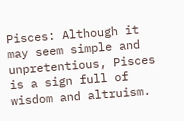Pisces: Although it may seem simple and unpretentious, Pisces is a sign full of wisdom and altruism.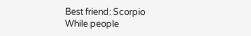Best friend: Scorpio
While people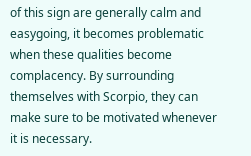of this sign are generally calm and easygoing, it becomes problematic when these qualities become complacency. By surrounding themselves with Scorpio, they can make sure to be motivated whenever it is necessary.